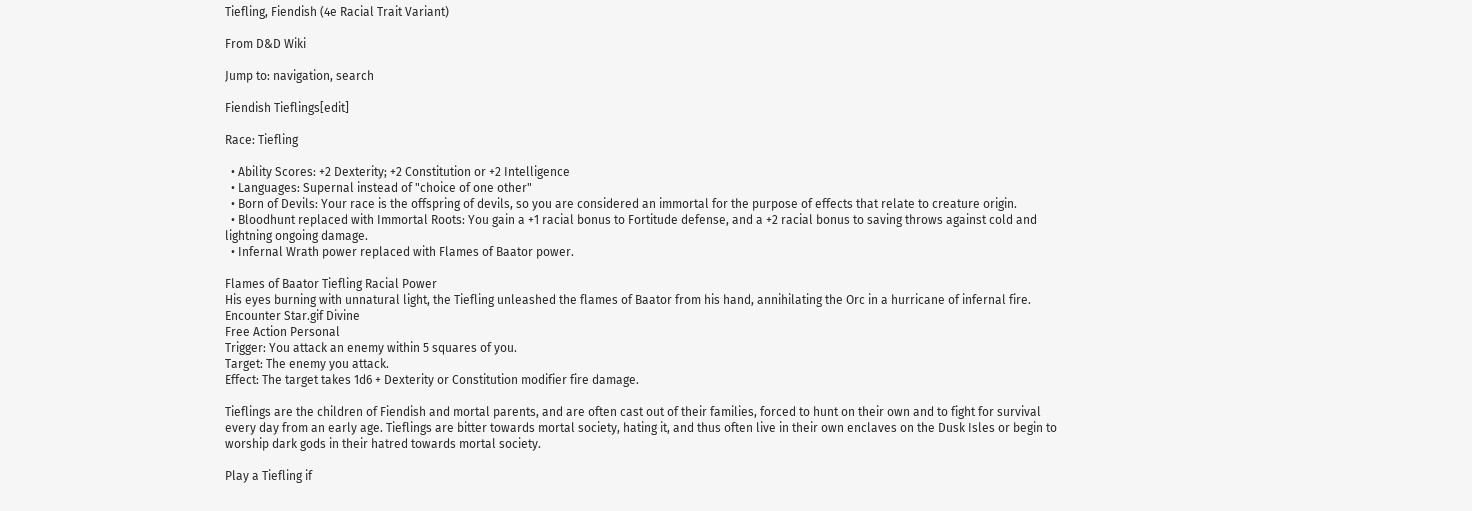Tiefling, Fiendish (4e Racial Trait Variant)

From D&D Wiki

Jump to: navigation, search

Fiendish Tieflings[edit]

Race: Tiefling

  • Ability Scores: +2 Dexterity; +2 Constitution or +2 Intelligence
  • Languages: Supernal instead of "choice of one other"
  • Born of Devils: Your race is the offspring of devils, so you are considered an immortal for the purpose of effects that relate to creature origin.
  • Bloodhunt replaced with Immortal Roots: You gain a +1 racial bonus to Fortitude defense, and a +2 racial bonus to saving throws against cold and lightning ongoing damage.
  • Infernal Wrath power replaced with Flames of Baator power.

Flames of Baator Tiefling Racial Power
His eyes burning with unnatural light, the Tiefling unleashed the flames of Baator from his hand, annihilating the Orc in a hurricane of infernal fire.
Encounter Star.gif Divine
Free Action Personal
Trigger: You attack an enemy within 5 squares of you.
Target: The enemy you attack.
Effect: The target takes 1d6 + Dexterity or Constitution modifier fire damage.

Tieflings are the children of Fiendish and mortal parents, and are often cast out of their families, forced to hunt on their own and to fight for survival every day from an early age. Tieflings are bitter towards mortal society, hating it, and thus often live in their own enclaves on the Dusk Isles or begin to worship dark gods in their hatred towards mortal society.

Play a Tiefling if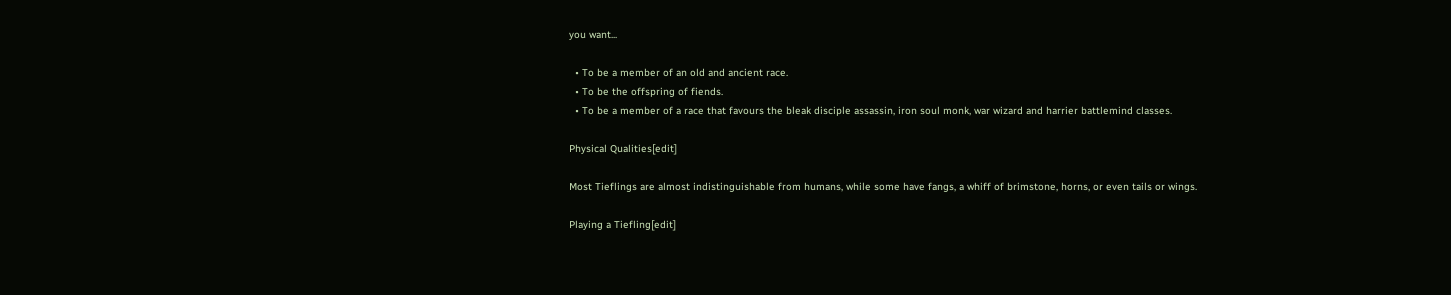you want...

  • To be a member of an old and ancient race.
  • To be the offspring of fiends.
  • To be a member of a race that favours the bleak disciple assassin, iron soul monk, war wizard and harrier battlemind classes.

Physical Qualities[edit]

Most Tieflings are almost indistinguishable from humans, while some have fangs, a whiff of brimstone, horns, or even tails or wings.

Playing a Tiefling[edit]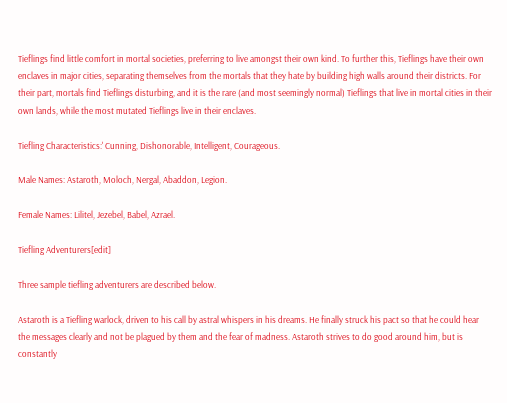Tieflings find little comfort in mortal societies, preferring to live amongst their own kind. To further this, Tieflings have their own enclaves in major cities, separating themselves from the mortals that they hate by building high walls around their districts. For their part, mortals find Tieflings disturbing, and it is the rare (and most seemingly normal) Tieflings that live in mortal cities in their own lands, while the most mutated Tieflings live in their enclaves.

Tiefling Characteristics:' Cunning, Dishonorable, Intelligent, Courageous.

Male Names: Astaroth, Moloch, Nergal, Abaddon, Legion.

Female Names: Lilitel, Jezebel, Babel, Azrael.

Tiefling Adventurers[edit]

Three sample tiefling adventurers are described below.

Astaroth is a Tiefling warlock, driven to his call by astral whispers in his dreams. He finally struck his pact so that he could hear the messages clearly and not be plagued by them and the fear of madness. Astaroth strives to do good around him, but is constantly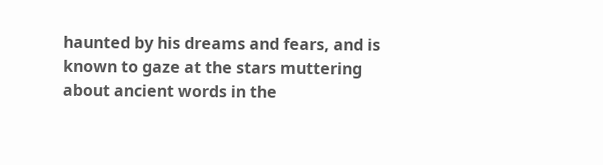haunted by his dreams and fears, and is known to gaze at the stars muttering about ancient words in the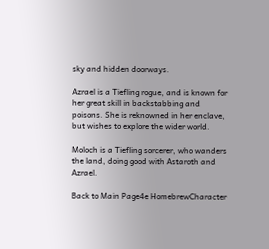sky and hidden doorways.

Azrael is a Tiefling rogue, and is known for her great skill in backstabbing and poisons. She is reknowned in her enclave, but wishes to explore the wider world.

Moloch is a Tiefling sorcerer, who wanders the land, doing good with Astaroth and Azrael.

Back to Main Page4e HomebrewCharacter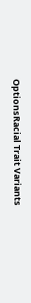OptionsRacial Trait Variants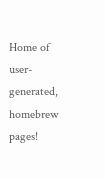Home of user-generated,
homebrew pages!